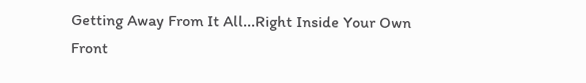Getting Away From It All...Right Inside Your Own Front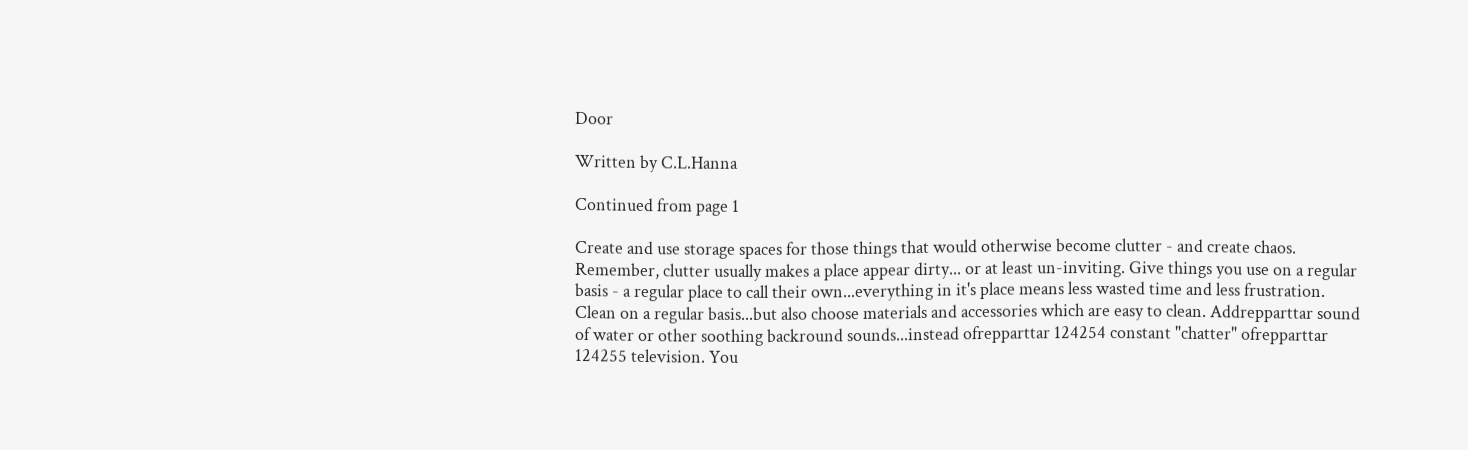Door

Written by C.L.Hanna

Continued from page 1

Create and use storage spaces for those things that would otherwise become clutter - and create chaos. Remember, clutter usually makes a place appear dirty... or at least un-inviting. Give things you use on a regular basis - a regular place to call their own...everything in it's place means less wasted time and less frustration. Clean on a regular basis...but also choose materials and accessories which are easy to clean. Addrepparttar sound of water or other soothing backround sounds...instead ofrepparttar 124254 constant "chatter" ofrepparttar 124255 television. You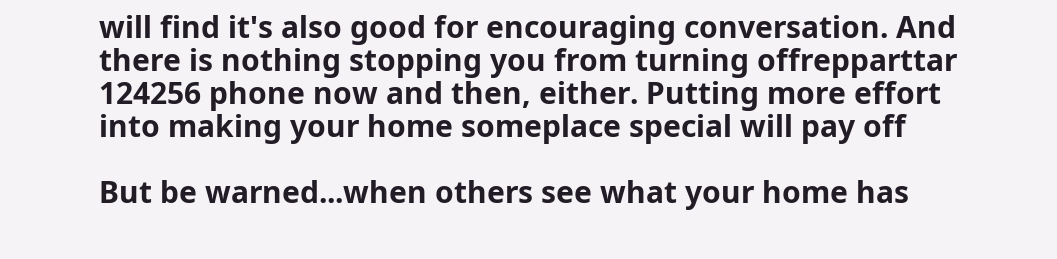will find it's also good for encouraging conversation. And there is nothing stopping you from turning offrepparttar 124256 phone now and then, either. Putting more effort into making your home someplace special will pay off

But be warned...when others see what your home has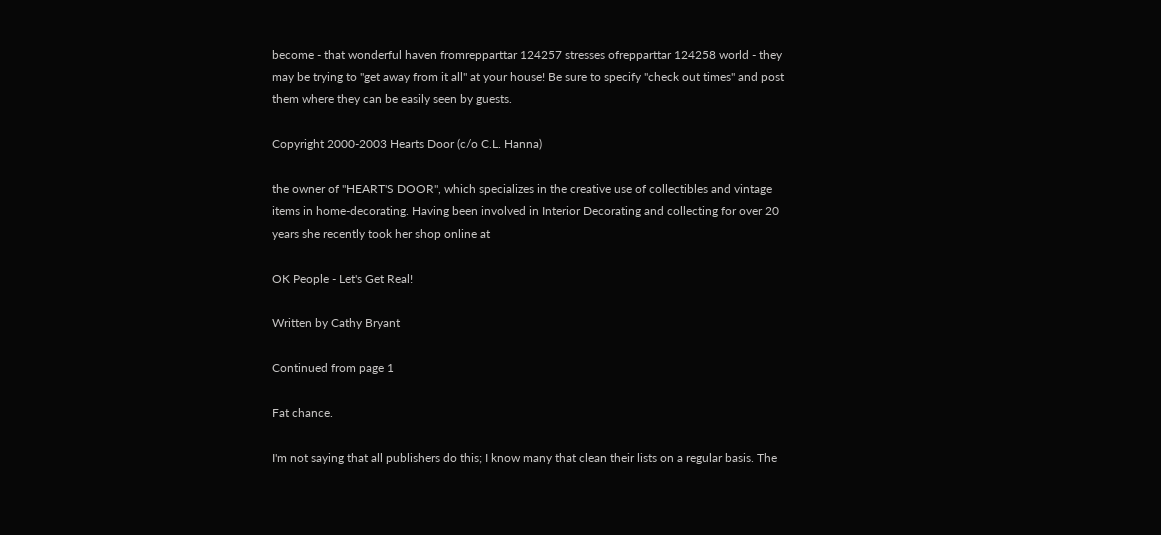become - that wonderful haven fromrepparttar 124257 stresses ofrepparttar 124258 world - they may be trying to "get away from it all" at your house! Be sure to specify "check out times" and post them where they can be easily seen by guests.

Copyright 2000-2003 Hearts Door (c/o C.L. Hanna)

the owner of "HEART'S DOOR", which specializes in the creative use of collectibles and vintage items in home-decorating. Having been involved in Interior Decorating and collecting for over 20 years she recently took her shop online at

OK People - Let's Get Real!

Written by Cathy Bryant

Continued from page 1

Fat chance.

I'm not saying that all publishers do this; I know many that clean their lists on a regular basis. The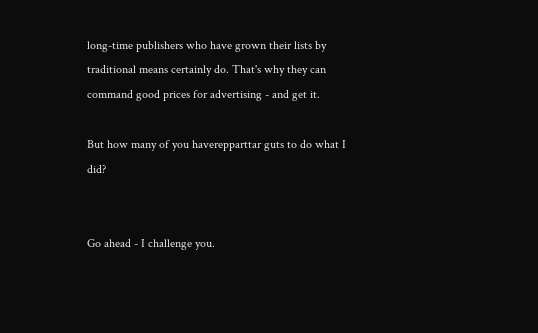long-time publishers who have grown their lists by traditional means certainly do. That's why they can command good prices for advertising - and get it.

But how many of you haverepparttar guts to do what I did?


Go ahead - I challenge you.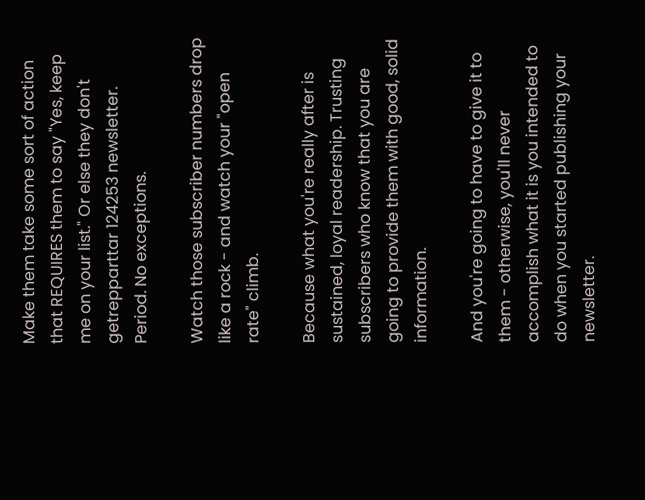Make them take some sort of action that REQUIRES them to say "Yes, keep me on your list." Or else they don't getrepparttar 124253 newsletter. Period. No exceptions.

Watch those subscriber numbers drop like a rock - and watch your "open rate" climb.

Because what you're really after is sustained, loyal readership. Trusting subscribers who know that you are going to provide them with good, solid information.

And you're going to have to give it to them - otherwise, you'll never accomplish what it is you intended to do when you started publishing your newsletter.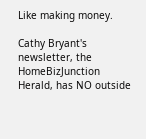Like making money.

Cathy Bryant's newsletter, the HomeBizJunction Herald, has NO outside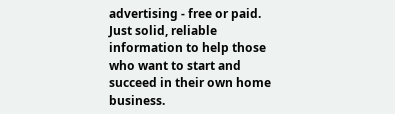advertising - free or paid. Just solid, reliable information to help those who want to start and succeed in their own home business.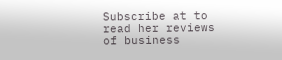Subscribe at to read her reviews of business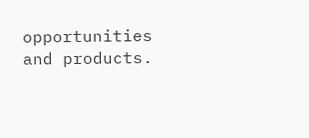opportunities and products.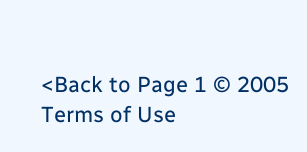<Back to Page 1 © 2005
Terms of Use